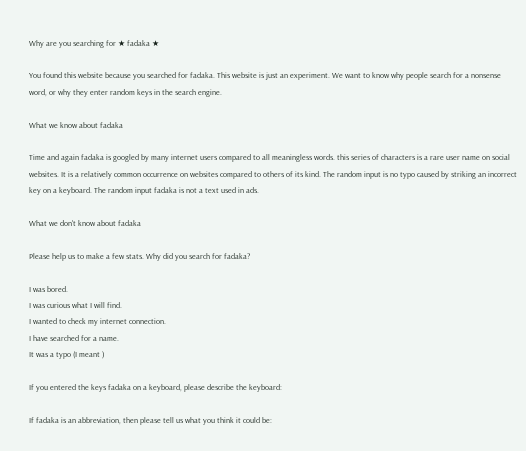Why are you searching for ★ fadaka ★

You found this website because you searched for fadaka. This website is just an experiment. We want to know why people search for a nonsense word, or why they enter random keys in the search engine.

What we know about fadaka

Time and again fadaka is googled by many internet users compared to all meaningless words. this series of characters is a rare user name on social websites. It is a relatively common occurrence on websites compared to others of its kind. The random input is no typo caused by striking an incorrect key on a keyboard. The random input fadaka is not a text used in ads.

What we don't know about fadaka

Please help us to make a few stats. Why did you search for fadaka?

I was bored.
I was curious what I will find.
I wanted to check my internet connection.
I have searched for a name.
It was a typo (I meant )

If you entered the keys fadaka on a keyboard, please describe the keyboard:

If fadaka is an abbreviation, then please tell us what you think it could be: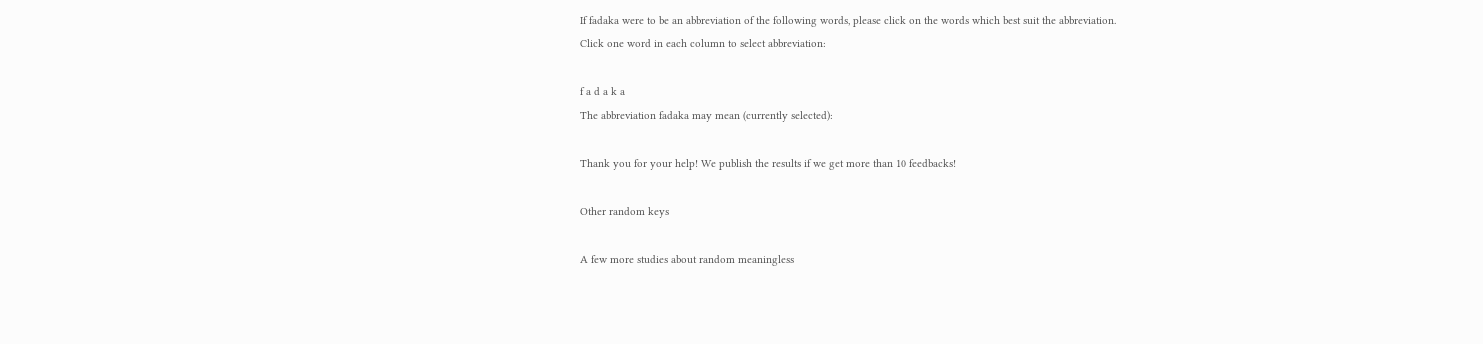If fadaka were to be an abbreviation of the following words, please click on the words which best suit the abbreviation.
Click one word in each column to select abbreviation:

f a d a k a
The abbreviation fadaka may mean (currently selected):

Thank you for your help! We publish the results if we get more than 10 feedbacks!

Other random keys

A few more studies about random meaningless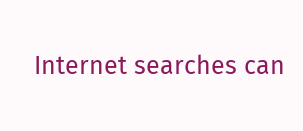Internet searches can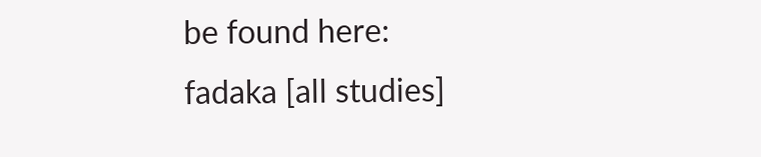be found here:
fadaka [all studies]